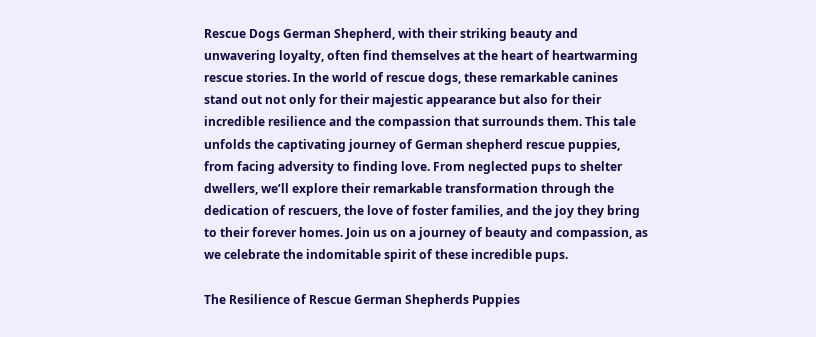Rescue Dogs German Shepherd, with their striking beauty and unwavering loyalty, often find themselves at the heart of heartwarming rescue stories. In the world of rescue dogs, these remarkable canines stand out not only for their majestic appearance but also for their incredible resilience and the compassion that surrounds them. This tale unfolds the captivating journey of German shepherd rescue puppies, from facing adversity to finding love. From neglected pups to shelter dwellers, we’ll explore their remarkable transformation through the dedication of rescuers, the love of foster families, and the joy they bring to their forever homes. Join us on a journey of beauty and compassion, as we celebrate the indomitable spirit of these incredible pups.

The Resilience of Rescue German Shepherds Puppies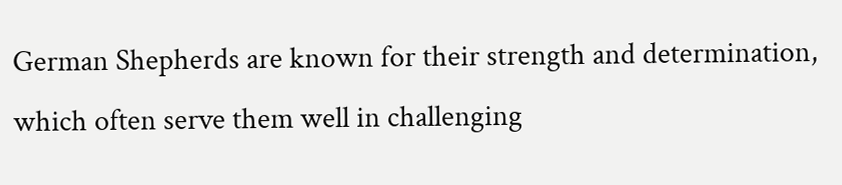German Shepherds are known for their strength and determination, which often serve them well in challenging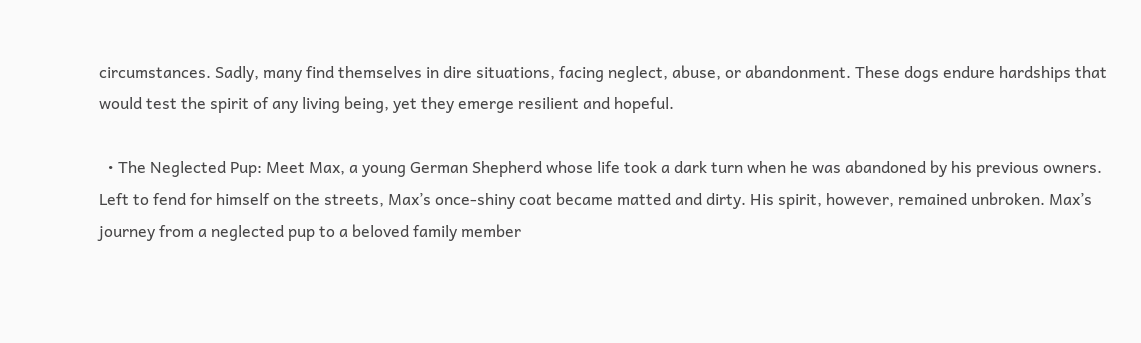circumstances. Sadly, many find themselves in dire situations, facing neglect, abuse, or abandonment. These dogs endure hardships that would test the spirit of any living being, yet they emerge resilient and hopeful.

  • The Neglected Pup: Meet Max, a young German Shepherd whose life took a dark turn when he was abandoned by his previous owners. Left to fend for himself on the streets, Max’s once-shiny coat became matted and dirty. His spirit, however, remained unbroken. Max’s journey from a neglected pup to a beloved family member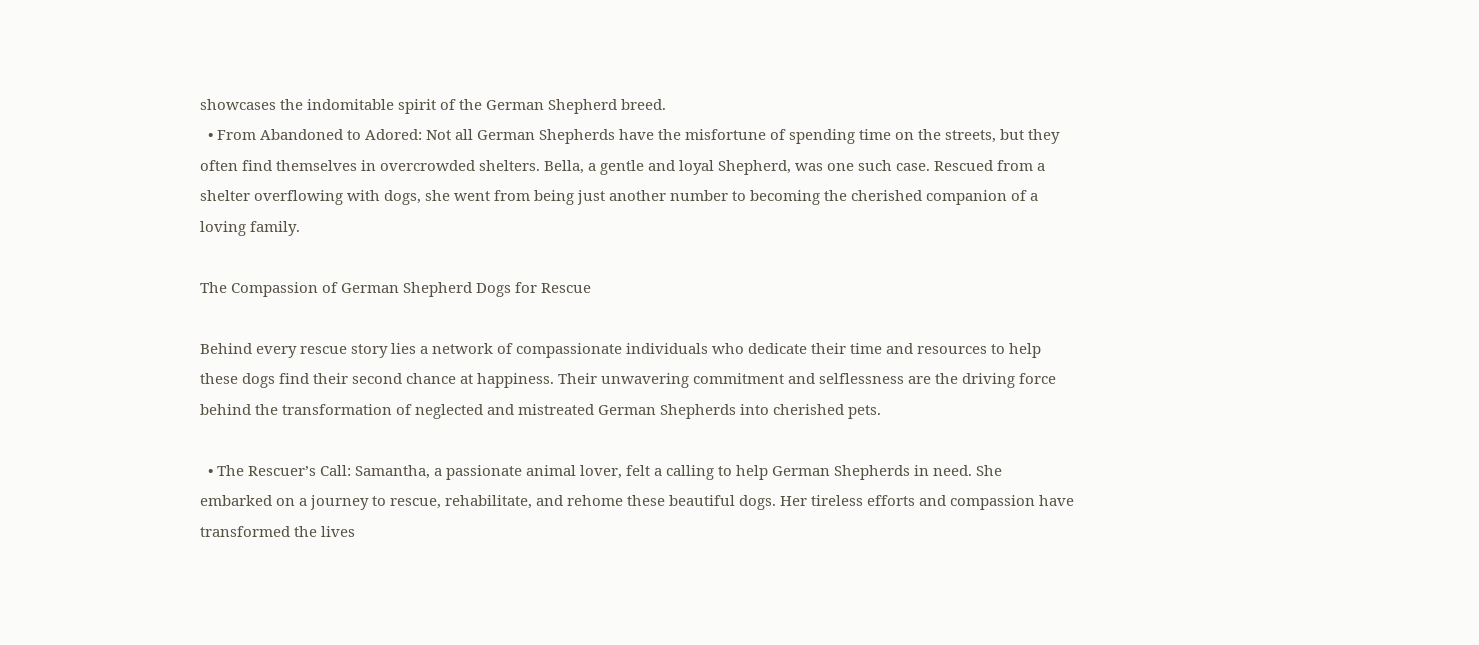showcases the indomitable spirit of the German Shepherd breed.
  • From Abandoned to Adored: Not all German Shepherds have the misfortune of spending time on the streets, but they often find themselves in overcrowded shelters. Bella, a gentle and loyal Shepherd, was one such case. Rescued from a shelter overflowing with dogs, she went from being just another number to becoming the cherished companion of a loving family.

The Compassion of German Shepherd Dogs for Rescue

Behind every rescue story lies a network of compassionate individuals who dedicate their time and resources to help these dogs find their second chance at happiness. Their unwavering commitment and selflessness are the driving force behind the transformation of neglected and mistreated German Shepherds into cherished pets.

  • The Rescuer’s Call: Samantha, a passionate animal lover, felt a calling to help German Shepherds in need. She embarked on a journey to rescue, rehabilitate, and rehome these beautiful dogs. Her tireless efforts and compassion have transformed the lives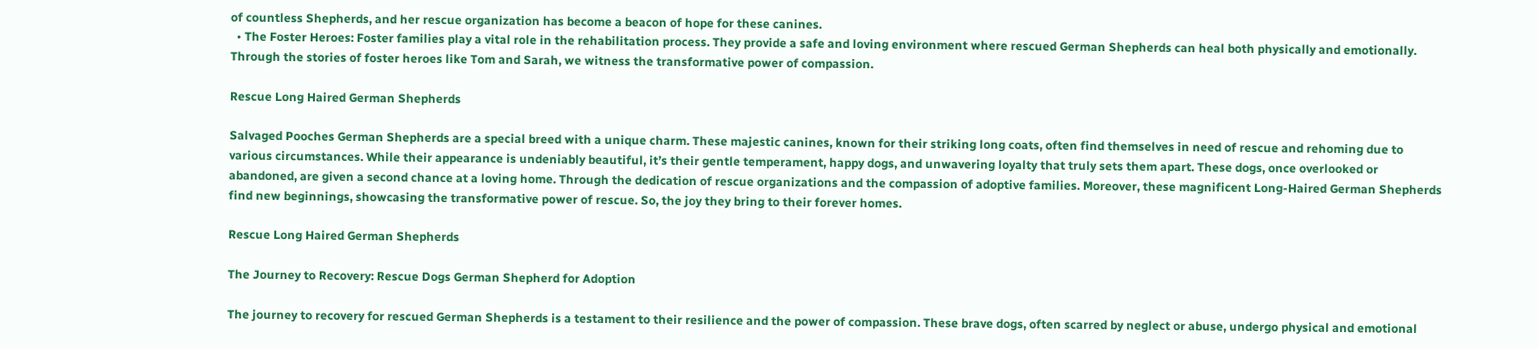of countless Shepherds, and her rescue organization has become a beacon of hope for these canines.
  • The Foster Heroes: Foster families play a vital role in the rehabilitation process. They provide a safe and loving environment where rescued German Shepherds can heal both physically and emotionally. Through the stories of foster heroes like Tom and Sarah, we witness the transformative power of compassion.

Rescue Long Haired German Shepherds

Salvaged Pooches German Shepherds are a special breed with a unique charm. These majestic canines, known for their striking long coats, often find themselves in need of rescue and rehoming due to various circumstances. While their appearance is undeniably beautiful, it’s their gentle temperament, happy dogs, and unwavering loyalty that truly sets them apart. These dogs, once overlooked or abandoned, are given a second chance at a loving home. Through the dedication of rescue organizations and the compassion of adoptive families. Moreover, these magnificent Long-Haired German Shepherds find new beginnings, showcasing the transformative power of rescue. So, the joy they bring to their forever homes.

Rescue Long Haired German Shepherds

The Journey to Recovery: Rescue Dogs German Shepherd for Adoption

The journey to recovery for rescued German Shepherds is a testament to their resilience and the power of compassion. These brave dogs, often scarred by neglect or abuse, undergo physical and emotional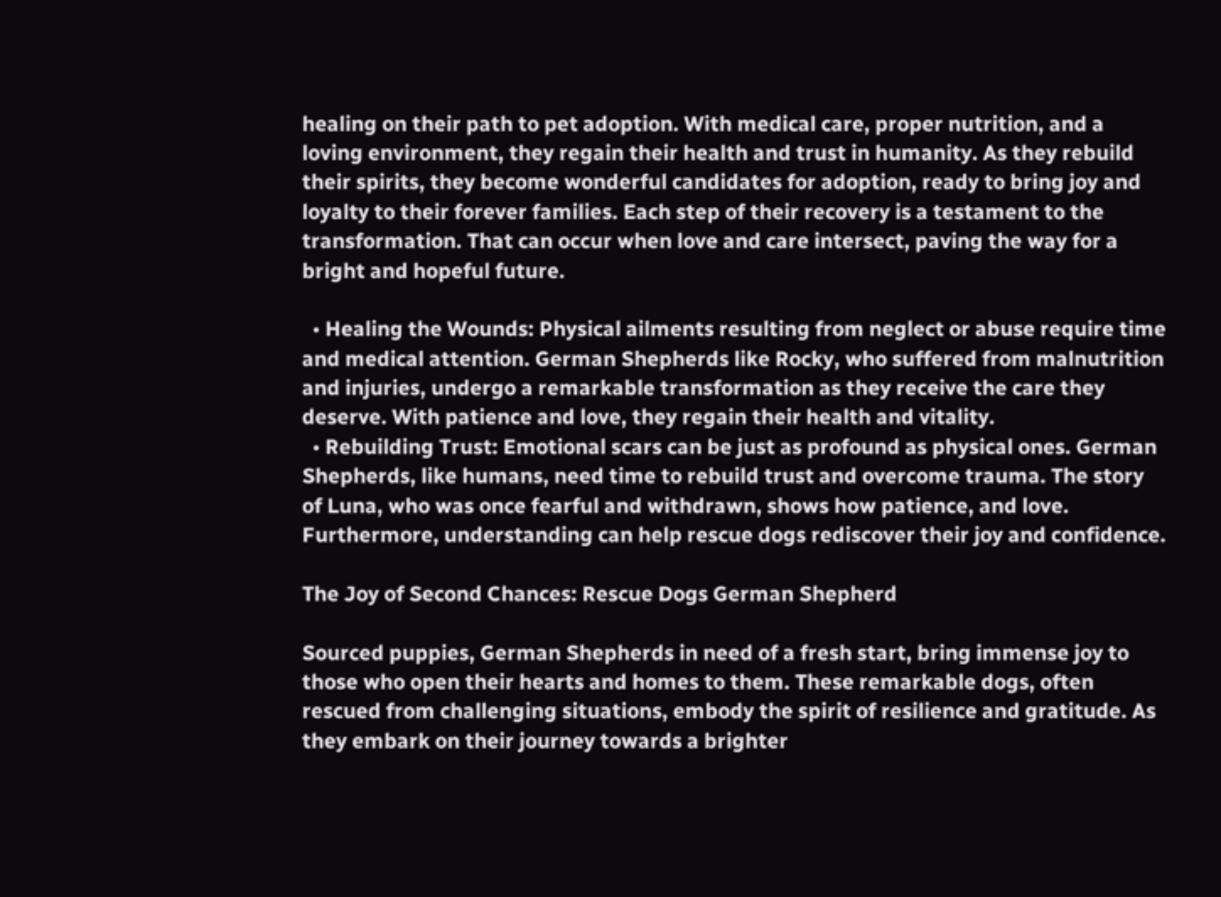healing on their path to pet adoption. With medical care, proper nutrition, and a loving environment, they regain their health and trust in humanity. As they rebuild their spirits, they become wonderful candidates for adoption, ready to bring joy and loyalty to their forever families. Each step of their recovery is a testament to the transformation. That can occur when love and care intersect, paving the way for a bright and hopeful future.

  • Healing the Wounds: Physical ailments resulting from neglect or abuse require time and medical attention. German Shepherds like Rocky, who suffered from malnutrition and injuries, undergo a remarkable transformation as they receive the care they deserve. With patience and love, they regain their health and vitality.
  • Rebuilding Trust: Emotional scars can be just as profound as physical ones. German Shepherds, like humans, need time to rebuild trust and overcome trauma. The story of Luna, who was once fearful and withdrawn, shows how patience, and love. Furthermore, understanding can help rescue dogs rediscover their joy and confidence.

The Joy of Second Chances: Rescue Dogs German Shepherd

Sourced puppies, German Shepherds in need of a fresh start, bring immense joy to those who open their hearts and homes to them. These remarkable dogs, often rescued from challenging situations, embody the spirit of resilience and gratitude. As they embark on their journey towards a brighter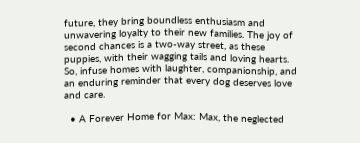future, they bring boundless enthusiasm and unwavering loyalty to their new families. The joy of second chances is a two-way street, as these puppies, with their wagging tails and loving hearts. So, infuse homes with laughter, companionship, and an enduring reminder that every dog deserves love and care.

  • A Forever Home for Max: Max, the neglected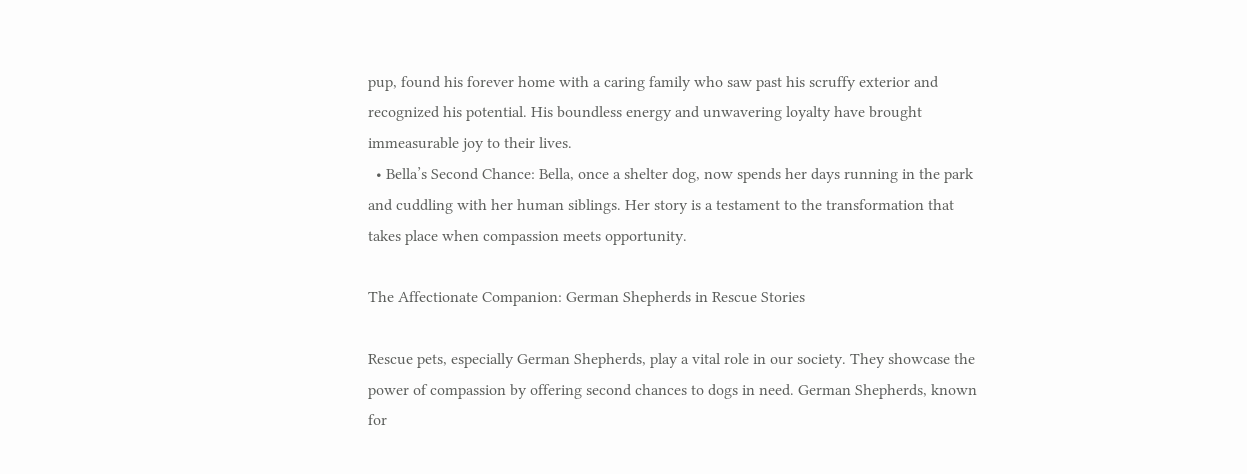pup, found his forever home with a caring family who saw past his scruffy exterior and recognized his potential. His boundless energy and unwavering loyalty have brought immeasurable joy to their lives.
  • Bella’s Second Chance: Bella, once a shelter dog, now spends her days running in the park and cuddling with her human siblings. Her story is a testament to the transformation that takes place when compassion meets opportunity.

The Affectionate Companion: German Shepherds in Rescue Stories

Rescue pets, especially German Shepherds, play a vital role in our society. They showcase the power of compassion by offering second chances to dogs in need. German Shepherds, known for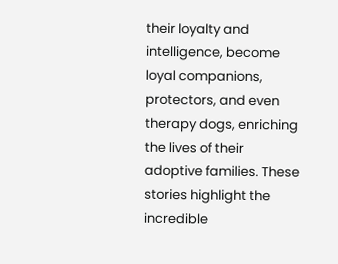their loyalty and intelligence, become loyal companions, protectors, and even therapy dogs, enriching the lives of their adoptive families. These stories highlight the incredible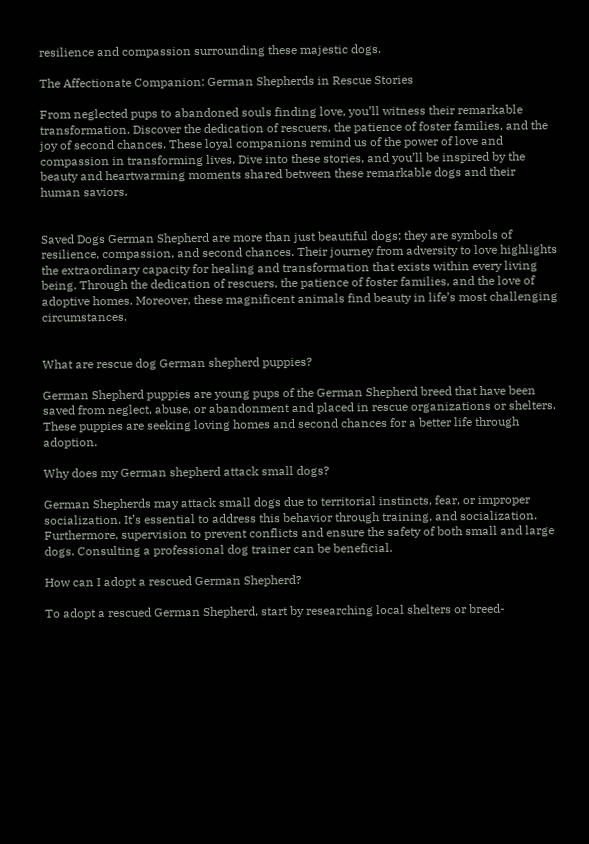resilience and compassion surrounding these majestic dogs.

The Affectionate Companion: German Shepherds in Rescue Stories

From neglected pups to abandoned souls finding love, you’ll witness their remarkable transformation. Discover the dedication of rescuers, the patience of foster families, and the joy of second chances. These loyal companions remind us of the power of love and compassion in transforming lives. Dive into these stories, and you’ll be inspired by the beauty and heartwarming moments shared between these remarkable dogs and their human saviors.


Saved Dogs German Shepherd are more than just beautiful dogs; they are symbols of resilience, compassion, and second chances. Their journey from adversity to love highlights the extraordinary capacity for healing and transformation that exists within every living being. Through the dedication of rescuers, the patience of foster families, and the love of adoptive homes. Moreover, these magnificent animals find beauty in life’s most challenging circumstances.


What are rescue dog German shepherd puppies?

German Shepherd puppies are young pups of the German Shepherd breed that have been saved from neglect, abuse, or abandonment and placed in rescue organizations or shelters. These puppies are seeking loving homes and second chances for a better life through adoption.

Why does my German shepherd attack small dogs?

German Shepherds may attack small dogs due to territorial instincts, fear, or improper socialization. It’s essential to address this behavior through training, and socialization. Furthermore, supervision to prevent conflicts and ensure the safety of both small and large dogs. Consulting a professional dog trainer can be beneficial.

How can I adopt a rescued German Shepherd?

To adopt a rescued German Shepherd, start by researching local shelters or breed-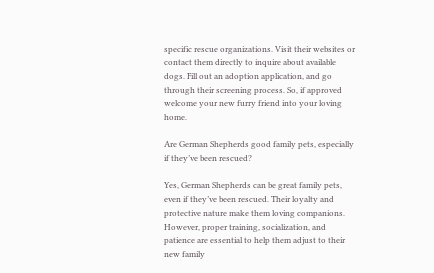specific rescue organizations. Visit their websites or contact them directly to inquire about available dogs. Fill out an adoption application, and go through their screening process. So, if approved welcome your new furry friend into your loving home.

Are German Shepherds good family pets, especially if they’ve been rescued?

Yes, German Shepherds can be great family pets, even if they’ve been rescued. Their loyalty and protective nature make them loving companions. However, proper training, socialization, and patience are essential to help them adjust to their new family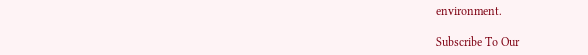environment.

Subscribe To Our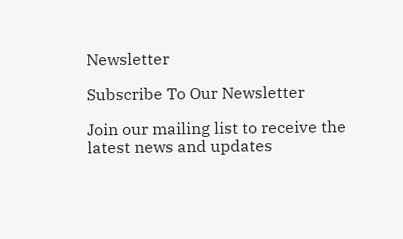Newsletter

Subscribe To Our Newsletter

Join our mailing list to receive the latest news and updates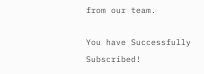from our team.

You have Successfully Subscribed!